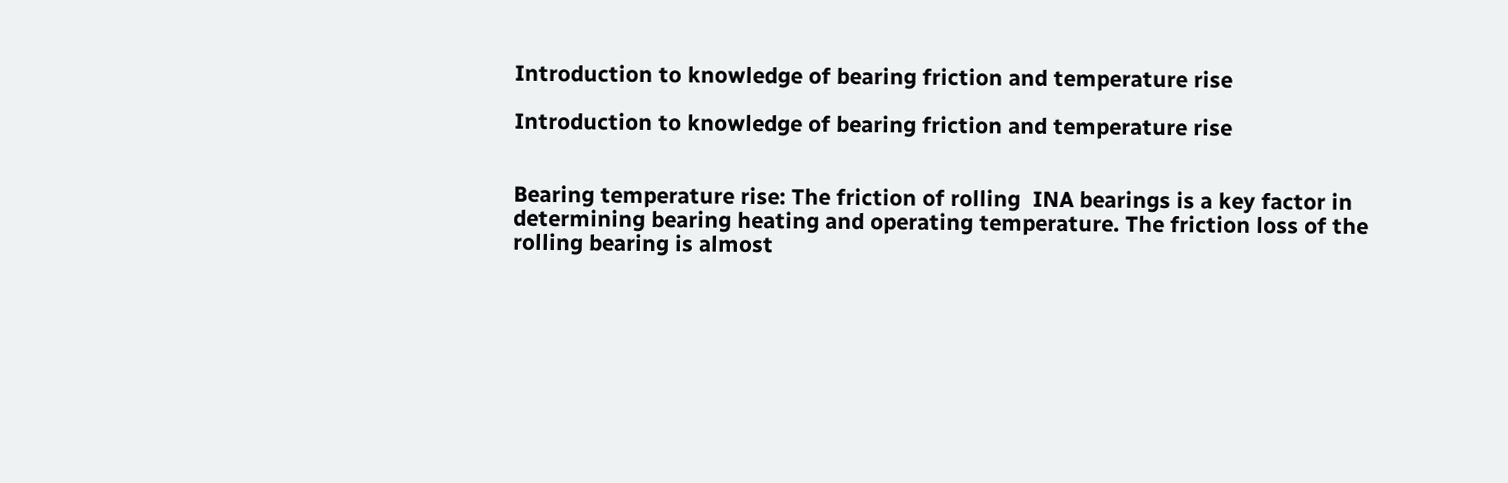Introduction to knowledge of bearing friction and temperature rise

Introduction to knowledge of bearing friction and temperature rise


Bearing temperature rise: The friction of rolling  INA bearings is a key factor in determining bearing heating and operating temperature. The friction loss of the rolling bearing is almost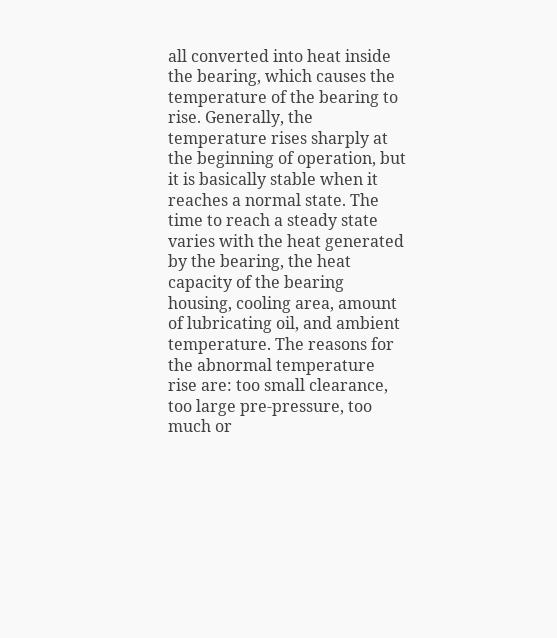all converted into heat inside the bearing, which causes the temperature of the bearing to rise. Generally, the temperature rises sharply at the beginning of operation, but it is basically stable when it reaches a normal state. The time to reach a steady state varies with the heat generated by the bearing, the heat capacity of the bearing housing, cooling area, amount of lubricating oil, and ambient temperature. The reasons for the abnormal temperature rise are: too small clearance, too large pre-pressure, too much or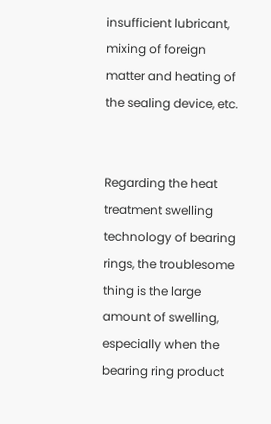insufficient lubricant, mixing of foreign matter and heating of the sealing device, etc.


Regarding the heat treatment swelling technology of bearing rings, the troublesome thing is the large amount of swelling, especially when the bearing ring product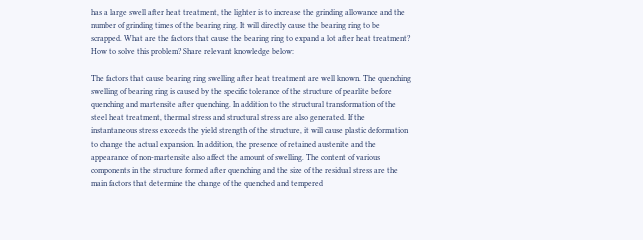has a large swell after heat treatment, the lighter is to increase the grinding allowance and the number of grinding times of the bearing ring. It will directly cause the bearing ring to be scrapped. What are the factors that cause the bearing ring to expand a lot after heat treatment? How to solve this problem? Share relevant knowledge below:

The factors that cause bearing ring swelling after heat treatment are well known. The quenching swelling of bearing ring is caused by the specific tolerance of the structure of pearlite before quenching and martensite after quenching. In addition to the structural transformation of the steel heat treatment, thermal stress and structural stress are also generated. If the instantaneous stress exceeds the yield strength of the structure, it will cause plastic deformation to change the actual expansion. In addition, the presence of retained austenite and the appearance of non-martensite also affect the amount of swelling. The content of various components in the structure formed after quenching and the size of the residual stress are the main factors that determine the change of the quenched and tempered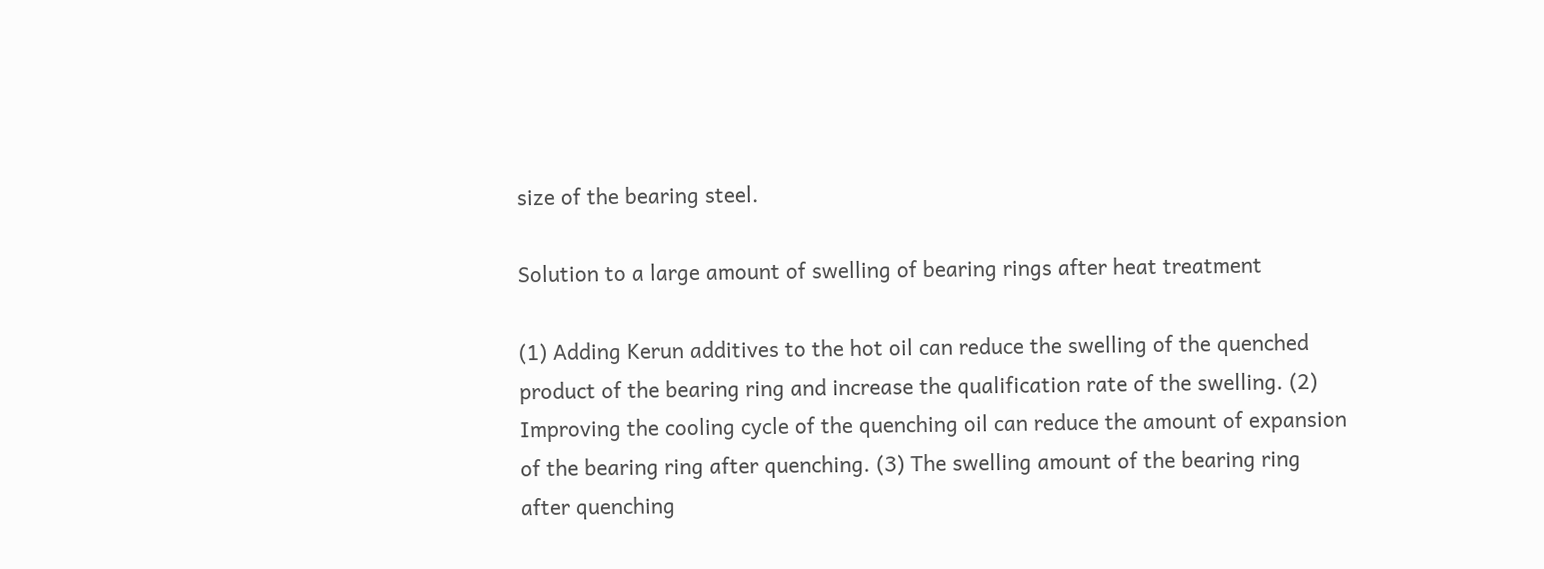size of the bearing steel.

Solution to a large amount of swelling of bearing rings after heat treatment

(1) Adding Kerun additives to the hot oil can reduce the swelling of the quenched product of the bearing ring and increase the qualification rate of the swelling. (2) Improving the cooling cycle of the quenching oil can reduce the amount of expansion of the bearing ring after quenching. (3) The swelling amount of the bearing ring after quenching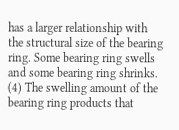has a larger relationship with the structural size of the bearing ring. Some bearing ring swells and some bearing ring shrinks. (4) The swelling amount of the bearing ring products that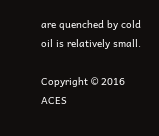are quenched by cold oil is relatively small.

Copyright © 2016 ACES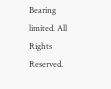Bearing limited. All Rights Reserved.